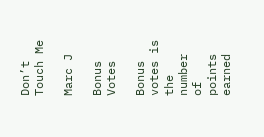Don’t Touch Me

Marc J

Bonus Votes

Bonus votes is the number of points earned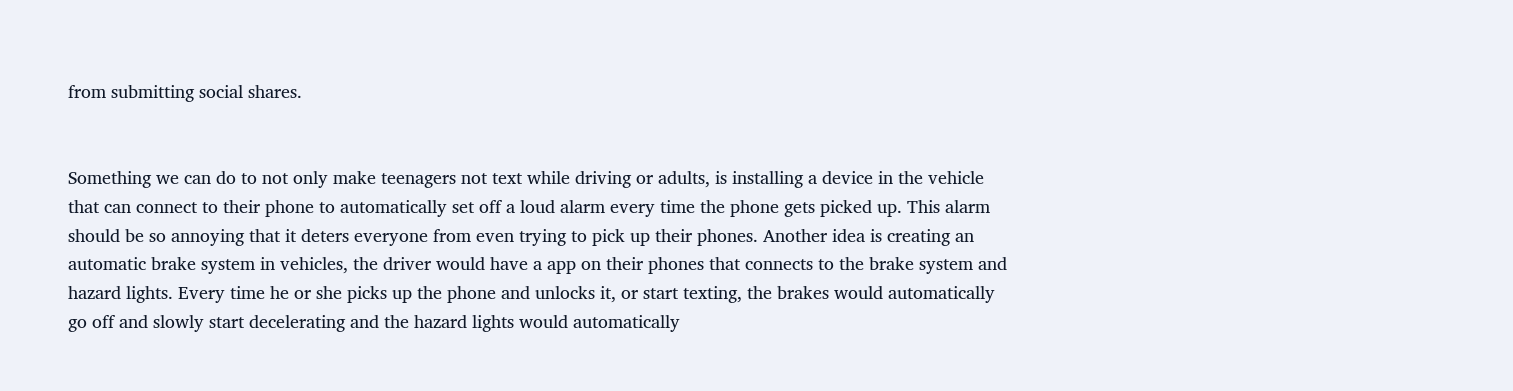from submitting social shares.


Something we can do to not only make teenagers not text while driving or adults, is installing a device in the vehicle that can connect to their phone to automatically set off a loud alarm every time the phone gets picked up. This alarm should be so annoying that it deters everyone from even trying to pick up their phones. Another idea is creating an automatic brake system in vehicles, the driver would have a app on their phones that connects to the brake system and hazard lights. Every time he or she picks up the phone and unlocks it, or start texting, the brakes would automatically go off and slowly start decelerating and the hazard lights would automatically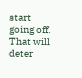start going off. That will deter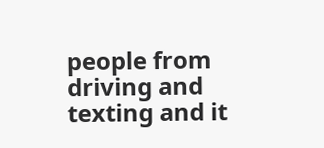people from driving and texting and it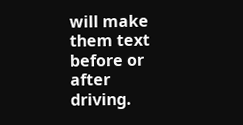will make them text before or after driving.